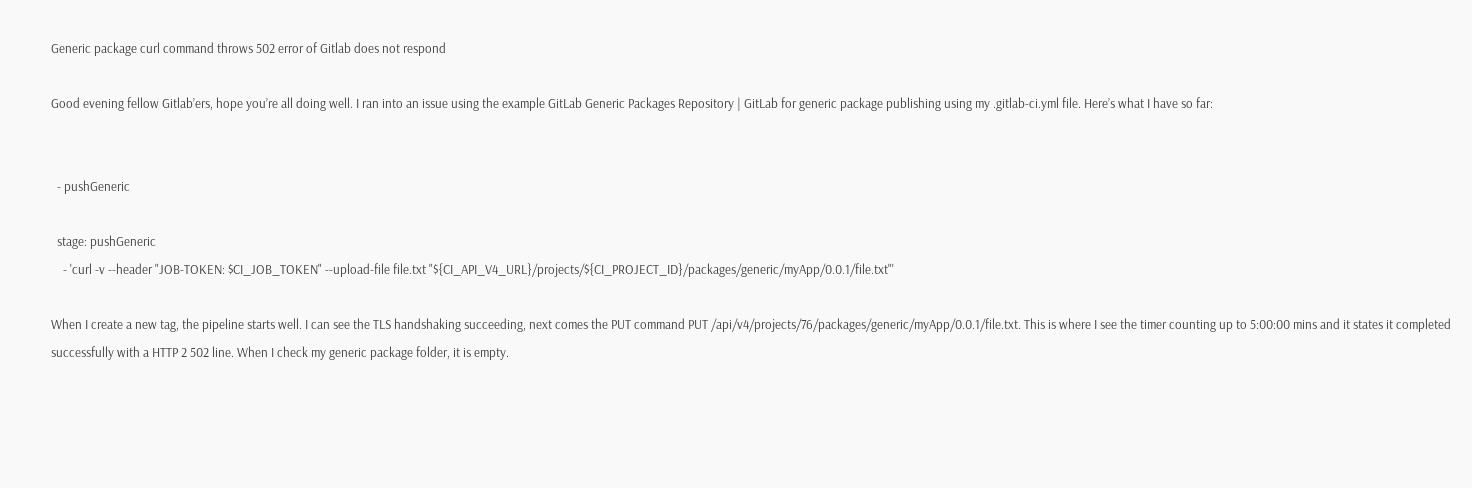Generic package curl command throws 502 error of Gitlab does not respond

Good evening fellow Gitlab’ers, hope you’re all doing well. I ran into an issue using the example GitLab Generic Packages Repository | GitLab for generic package publishing using my .gitlab-ci.yml file. Here’s what I have so far:


  - pushGeneric

  stage: pushGeneric
    - 'curl -v --header "JOB-TOKEN: $CI_JOB_TOKEN" --upload-file file.txt "${CI_API_V4_URL}/projects/${CI_PROJECT_ID}/packages/generic/myApp/0.0.1/file.txt"'

When I create a new tag, the pipeline starts well. I can see the TLS handshaking succeeding, next comes the PUT command PUT /api/v4/projects/76/packages/generic/myApp/0.0.1/file.txt. This is where I see the timer counting up to 5:00:00 mins and it states it completed successfully with a HTTP 2 502 line. When I check my generic package folder, it is empty.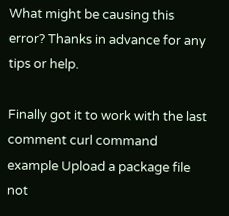What might be causing this error? Thanks in advance for any tips or help.

Finally got it to work with the last comment curl command example Upload a package file not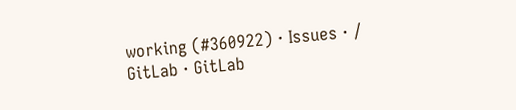working (#360922) · Issues · / GitLab · GitLab